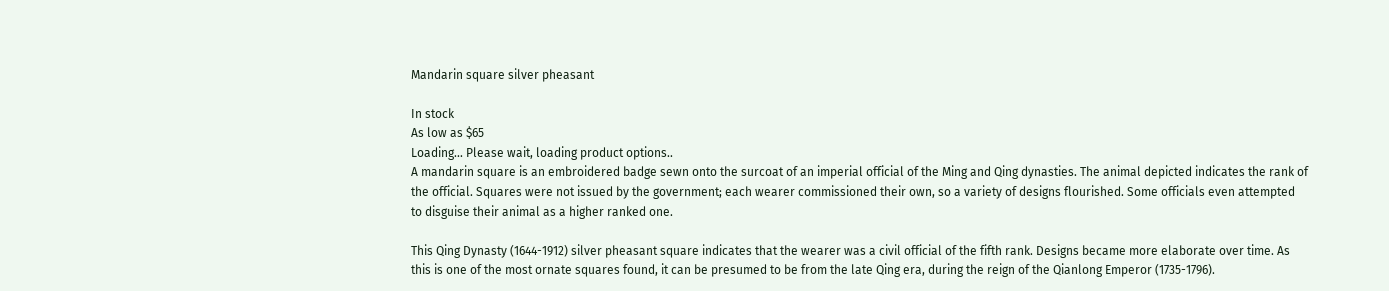Mandarin square silver pheasant

In stock
As low as $65
Loading... Please wait, loading product options..
A mandarin square is an embroidered badge sewn onto the surcoat of an imperial official of the Ming and Qing dynasties. The animal depicted indicates the rank of the official. Squares were not issued by the government; each wearer commissioned their own, so a variety of designs flourished. Some officials even attempted to disguise their animal as a higher ranked one.

This Qing Dynasty (1644-1912) silver pheasant square indicates that the wearer was a civil official of the fifth rank. Designs became more elaborate over time. As this is one of the most ornate squares found, it can be presumed to be from the late Qing era, during the reign of the Qianlong Emperor (1735-1796).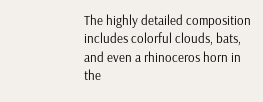The highly detailed composition includes colorful clouds, bats, and even a rhinoceros horn in the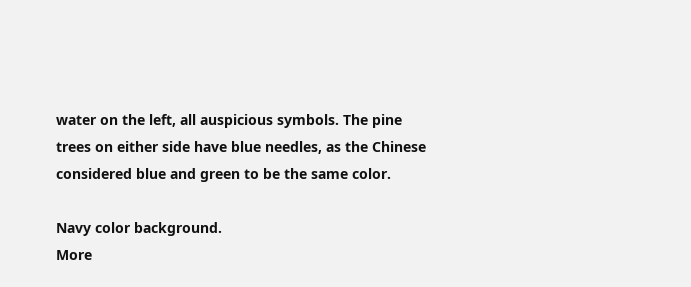water on the left, all auspicious symbols. The pine trees on either side have blue needles, as the Chinese considered blue and green to be the same color.

Navy color background.
More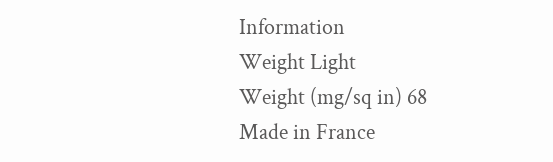Information
Weight Light
Weight (mg/sq in) 68
Made in France